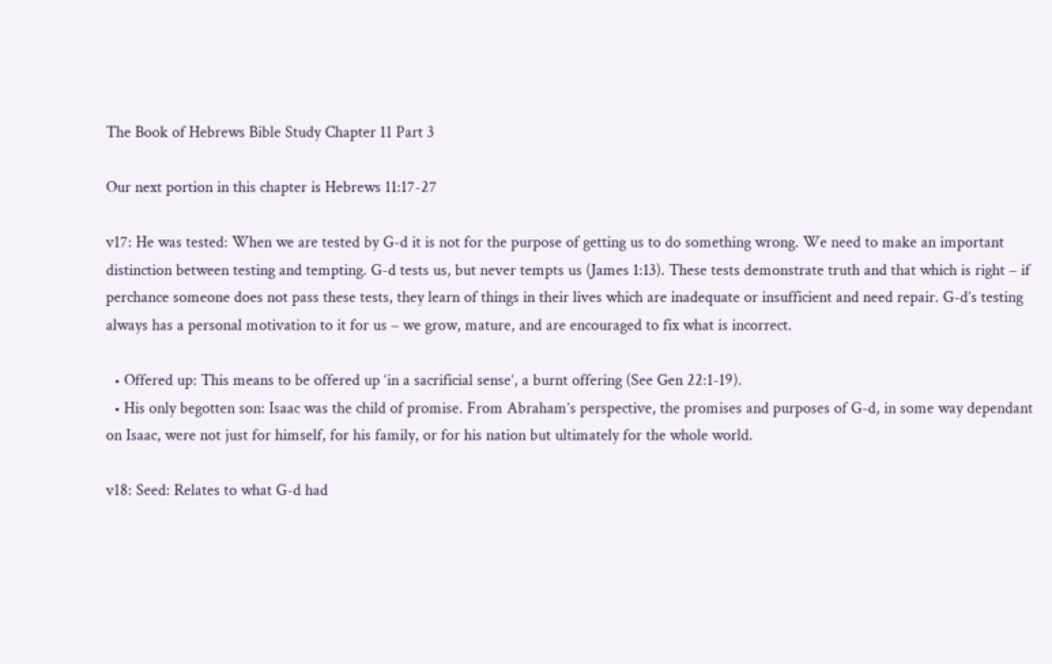The Book of Hebrews Bible Study Chapter 11 Part 3

Our next portion in this chapter is Hebrews 11:17-27

v17: He was tested: When we are tested by G-d it is not for the purpose of getting us to do something wrong. We need to make an important distinction between testing and tempting. G-d tests us, but never tempts us (James 1:13). These tests demonstrate truth and that which is right – if perchance someone does not pass these tests, they learn of things in their lives which are inadequate or insufficient and need repair. G-d’s testing always has a personal motivation to it for us – we grow, mature, and are encouraged to fix what is incorrect.

  • Offered up: This means to be offered up ‘in a sacrificial sense’, a burnt offering (See Gen 22:1-19).
  • His only begotten son: Isaac was the child of promise. From Abraham’s perspective, the promises and purposes of G-d, in some way dependant on Isaac, were not just for himself, for his family, or for his nation but ultimately for the whole world.

v18: Seed: Relates to what G-d had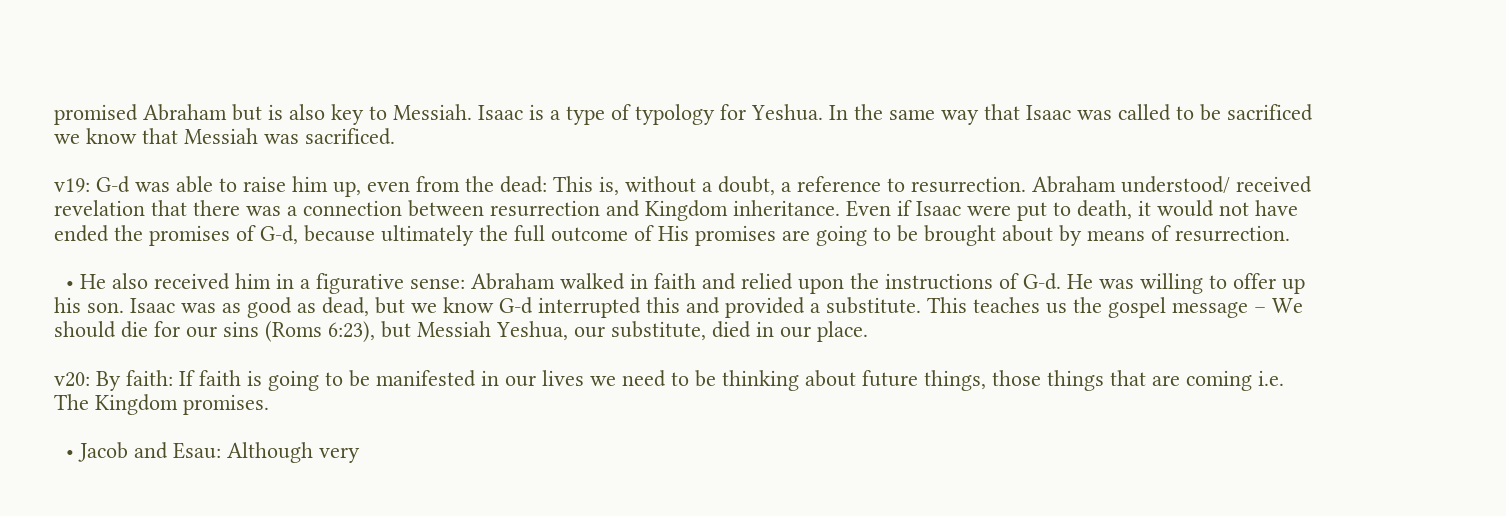promised Abraham but is also key to Messiah. Isaac is a type of typology for Yeshua. In the same way that Isaac was called to be sacrificed we know that Messiah was sacrificed.

v19: G-d was able to raise him up, even from the dead: This is, without a doubt, a reference to resurrection. Abraham understood/ received revelation that there was a connection between resurrection and Kingdom inheritance. Even if Isaac were put to death, it would not have ended the promises of G-d, because ultimately the full outcome of His promises are going to be brought about by means of resurrection.

  • He also received him in a figurative sense: Abraham walked in faith and relied upon the instructions of G-d. He was willing to offer up his son. Isaac was as good as dead, but we know G-d interrupted this and provided a substitute. This teaches us the gospel message – We should die for our sins (Roms 6:23), but Messiah Yeshua, our substitute, died in our place.

v20: By faith: If faith is going to be manifested in our lives we need to be thinking about future things, those things that are coming i.e. The Kingdom promises.

  • Jacob and Esau: Although very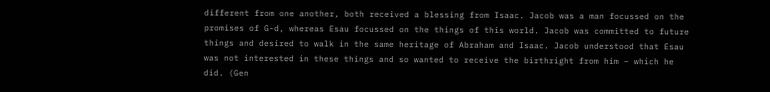different from one another, both received a blessing from Isaac. Jacob was a man focussed on the promises of G-d, whereas Esau focussed on the things of this world. Jacob was committed to future things and desired to walk in the same heritage of Abraham and Isaac. Jacob understood that Esau was not interested in these things and so wanted to receive the birthright from him – which he did. (Gen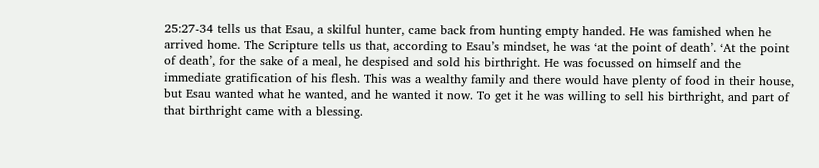25:27-34 tells us that Esau, a skilful hunter, came back from hunting empty handed. He was famished when he arrived home. The Scripture tells us that, according to Esau’s mindset, he was ‘at the point of death’. ‘At the point of death’, for the sake of a meal, he despised and sold his birthright. He was focussed on himself and the immediate gratification of his flesh. This was a wealthy family and there would have plenty of food in their house, but Esau wanted what he wanted, and he wanted it now. To get it he was willing to sell his birthright, and part of that birthright came with a blessing.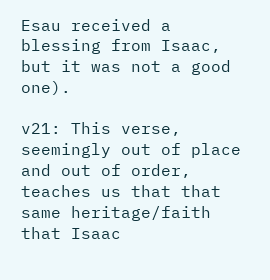Esau received a blessing from Isaac, but it was not a good one).

v21: This verse, seemingly out of place and out of order, teaches us that that same heritage/faith that Isaac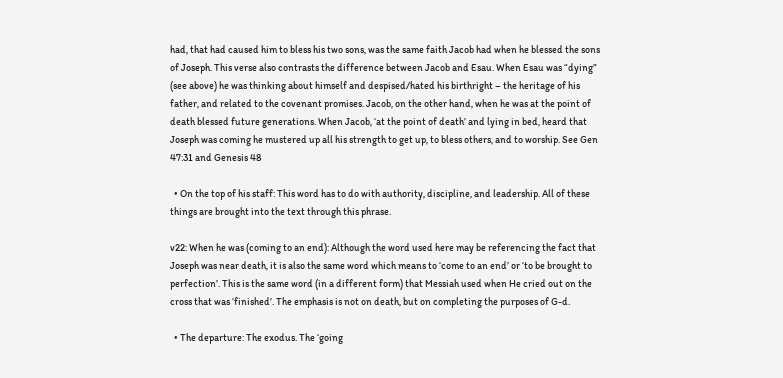had, that had caused him to bless his two sons, was the same faith Jacob had when he blessed the sons of Joseph. This verse also contrasts the difference between Jacob and Esau. When Esau was “dying” (see above) he was thinking about himself and despised/hated his birthright – the heritage of his father, and related to the covenant promises. Jacob, on the other hand, when he was at the point of death blessed future generations. When Jacob, ‘at the point of death’ and lying in bed, heard that Joseph was coming he mustered up all his strength to get up, to bless others, and to worship. See Gen 47:31 and Genesis 48

  • On the top of his staff: This word has to do with authority, discipline, and leadership. All of these things are brought into the text through this phrase.

v22: When he was (coming to an end): Although the word used here may be referencing the fact that Joseph was near death, it is also the same word which means to ‘come to an end’ or ‘to be brought to perfection’. This is the same word (in a different form) that Messiah used when He cried out on the cross that was ‘finished’. The emphasis is not on death, but on completing the purposes of G-d.

  • The departure: The exodus. The ‘going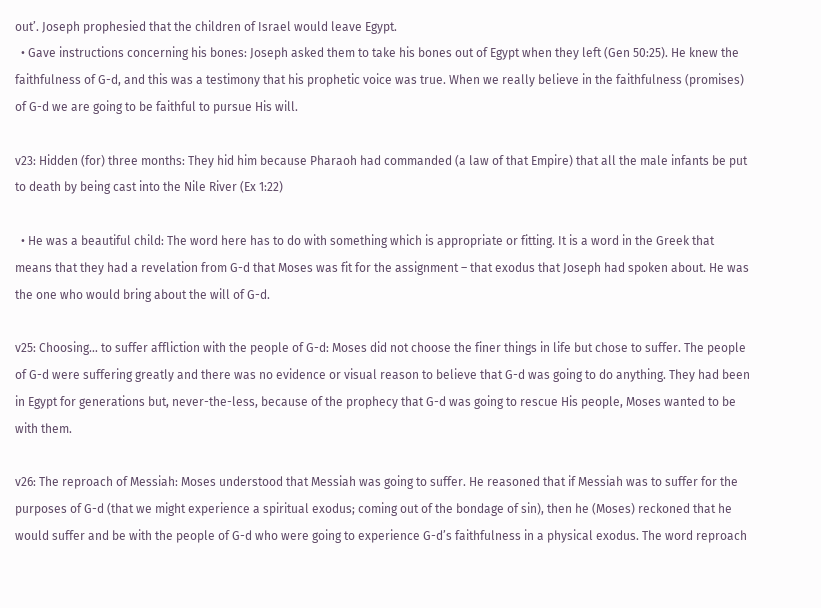out’. Joseph prophesied that the children of Israel would leave Egypt.
  • Gave instructions concerning his bones: Joseph asked them to take his bones out of Egypt when they left (Gen 50:25). He knew the faithfulness of G-d, and this was a testimony that his prophetic voice was true. When we really believe in the faithfulness (promises) of G-d we are going to be faithful to pursue His will.

v23: Hidden (for) three months: They hid him because Pharaoh had commanded (a law of that Empire) that all the male infants be put to death by being cast into the Nile River (Ex 1:22)

  • He was a beautiful child: The word here has to do with something which is appropriate or fitting. It is a word in the Greek that means that they had a revelation from G-d that Moses was fit for the assignment – that exodus that Joseph had spoken about. He was the one who would bring about the will of G-d.

v25: Choosing… to suffer affliction with the people of G-d: Moses did not choose the finer things in life but chose to suffer. The people of G-d were suffering greatly and there was no evidence or visual reason to believe that G-d was going to do anything. They had been in Egypt for generations but, never-the-less, because of the prophecy that G-d was going to rescue His people, Moses wanted to be with them.

v26: The reproach of Messiah: Moses understood that Messiah was going to suffer. He reasoned that if Messiah was to suffer for the purposes of G-d (that we might experience a spiritual exodus; coming out of the bondage of sin), then he (Moses) reckoned that he would suffer and be with the people of G-d who were going to experience G-d’s faithfulness in a physical exodus. The word reproach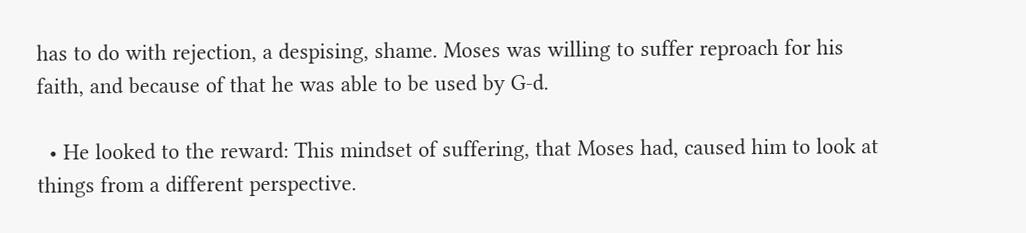has to do with rejection, a despising, shame. Moses was willing to suffer reproach for his faith, and because of that he was able to be used by G-d.

  • He looked to the reward: This mindset of suffering, that Moses had, caused him to look at things from a different perspective.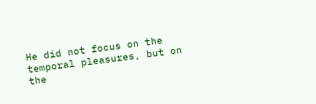He did not focus on the temporal pleasures, but on the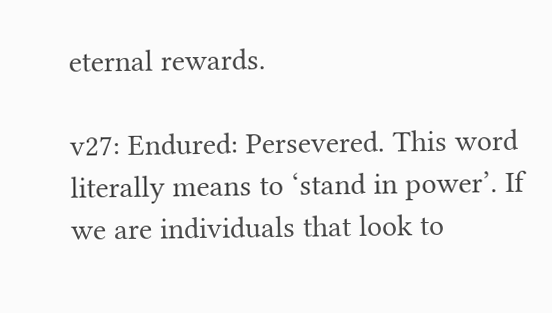eternal rewards.

v27: Endured: Persevered. This word literally means to ‘stand in power’. If we are individuals that look to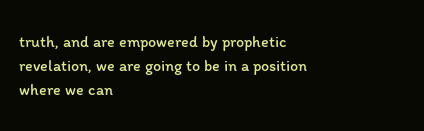truth, and are empowered by prophetic revelation, we are going to be in a position where we can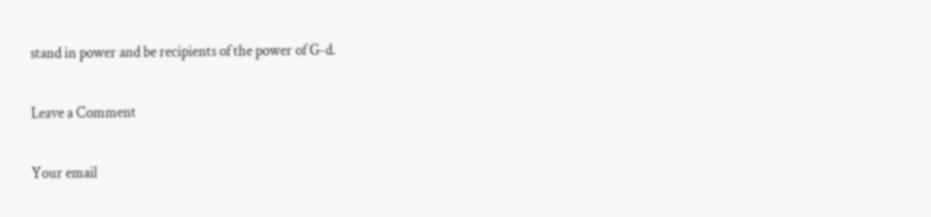stand in power and be recipients of the power of G-d.

Leave a Comment

Your email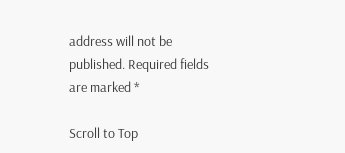address will not be published. Required fields are marked *

Scroll to Top